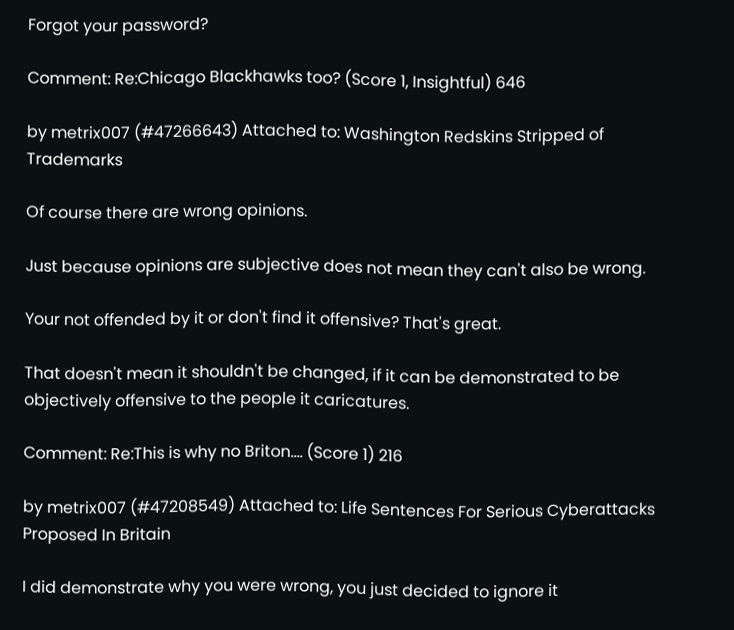Forgot your password?

Comment: Re:Chicago Blackhawks too? (Score 1, Insightful) 646

by metrix007 (#47266643) Attached to: Washington Redskins Stripped of Trademarks

Of course there are wrong opinions.

Just because opinions are subjective does not mean they can't also be wrong.

Your not offended by it or don't find it offensive? That's great.

That doesn't mean it shouldn't be changed, if it can be demonstrated to be objectively offensive to the people it caricatures.

Comment: Re:This is why no Briton.... (Score 1) 216

by metrix007 (#47208549) Attached to: Life Sentences For Serious Cyberattacks Proposed In Britain

I did demonstrate why you were wrong, you just decided to ignore it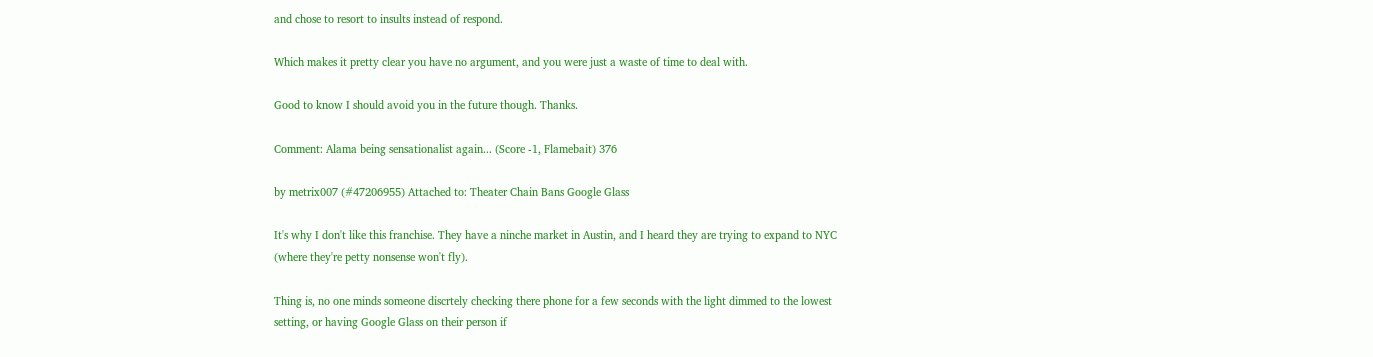and chose to resort to insults instead of respond.

Which makes it pretty clear you have no argument, and you were just a waste of time to deal with.

Good to know I should avoid you in the future though. Thanks.

Comment: Alama being sensationalist again... (Score -1, Flamebait) 376

by metrix007 (#47206955) Attached to: Theater Chain Bans Google Glass

It's why I don't like this franchise. They have a ninche market in Austin, and I heard they are trying to expand to NYC (where they're petty nonsense won't fly).

Thing is, no one minds someone discrtely checking there phone for a few seconds with the light dimmed to the lowest setting, or having Google Glass on their person if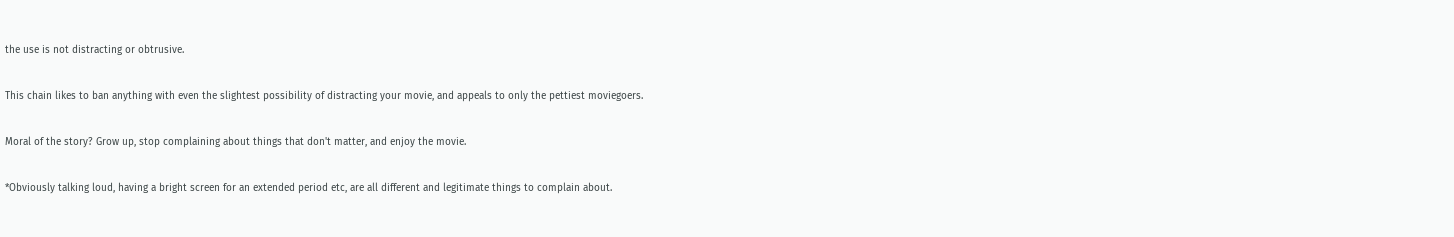the use is not distracting or obtrusive.

This chain likes to ban anything with even the slightest possibility of distracting your movie, and appeals to only the pettiest moviegoers.

Moral of the story? Grow up, stop complaining about things that don't matter, and enjoy the movie.

*Obviously talking loud, having a bright screen for an extended period etc, are all different and legitimate things to complain about.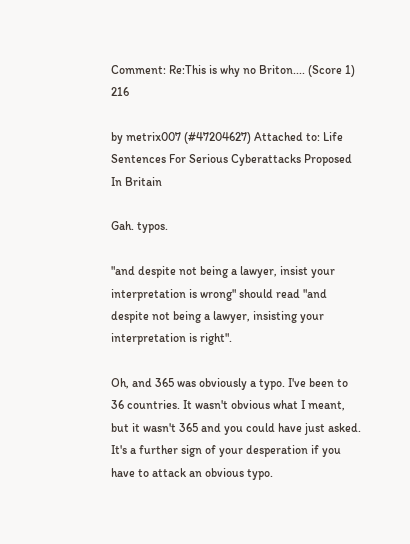Comment: Re:This is why no Briton.... (Score 1) 216

by metrix007 (#47204627) Attached to: Life Sentences For Serious Cyberattacks Proposed In Britain

Gah. typos.

"and despite not being a lawyer, insist your interpretation is wrong" should read "and despite not being a lawyer, insisting your interpretation is right".

Oh, and 365 was obviously a typo. I've been to 36 countries. It wasn't obvious what I meant, but it wasn't 365 and you could have just asked. It's a further sign of your desperation if you have to attack an obvious typo.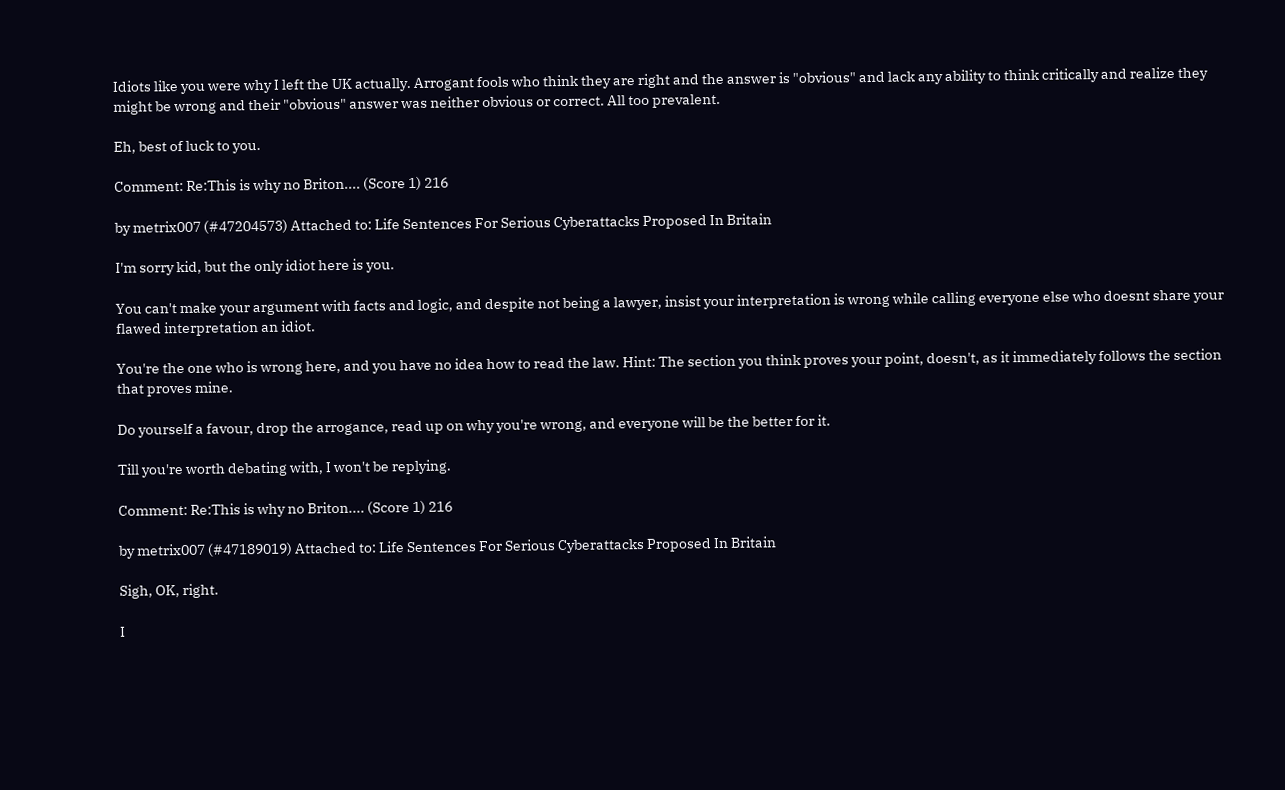Idiots like you were why I left the UK actually. Arrogant fools who think they are right and the answer is "obvious" and lack any ability to think critically and realize they might be wrong and their "obvious" answer was neither obvious or correct. All too prevalent.

Eh, best of luck to you.

Comment: Re:This is why no Briton.... (Score 1) 216

by metrix007 (#47204573) Attached to: Life Sentences For Serious Cyberattacks Proposed In Britain

I'm sorry kid, but the only idiot here is you.

You can't make your argument with facts and logic, and despite not being a lawyer, insist your interpretation is wrong while calling everyone else who doesnt share your flawed interpretation an idiot.

You're the one who is wrong here, and you have no idea how to read the law. Hint: The section you think proves your point, doesn't, as it immediately follows the section that proves mine.

Do yourself a favour, drop the arrogance, read up on why you're wrong, and everyone will be the better for it.

Till you're worth debating with, I won't be replying.

Comment: Re:This is why no Briton.... (Score 1) 216

by metrix007 (#47189019) Attached to: Life Sentences For Serious Cyberattacks Proposed In Britain

Sigh, OK, right.

I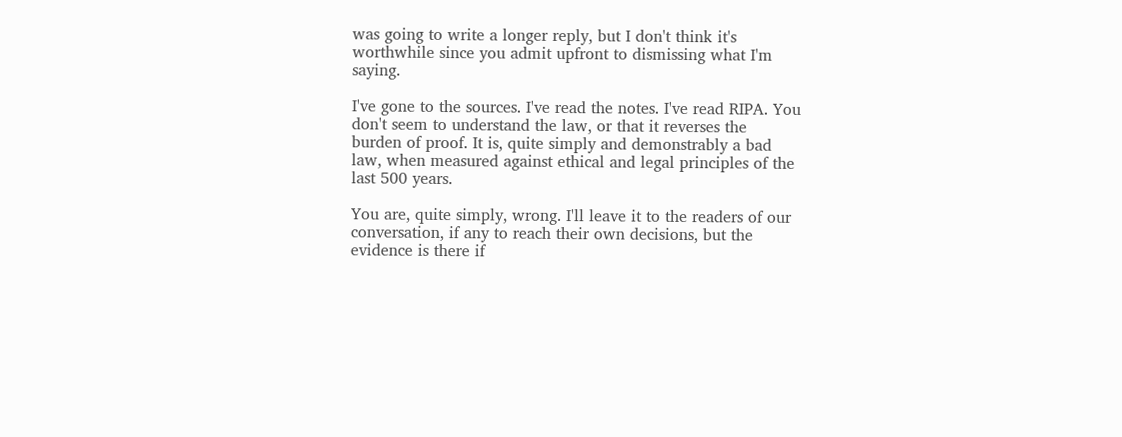was going to write a longer reply, but I don't think it's worthwhile since you admit upfront to dismissing what I'm saying.

I've gone to the sources. I've read the notes. I've read RIPA. You don't seem to understand the law, or that it reverses the burden of proof. It is, quite simply and demonstrably a bad law, when measured against ethical and legal principles of the last 500 years.

You are, quite simply, wrong. I'll leave it to the readers of our conversation, if any to reach their own decisions, but the evidence is there if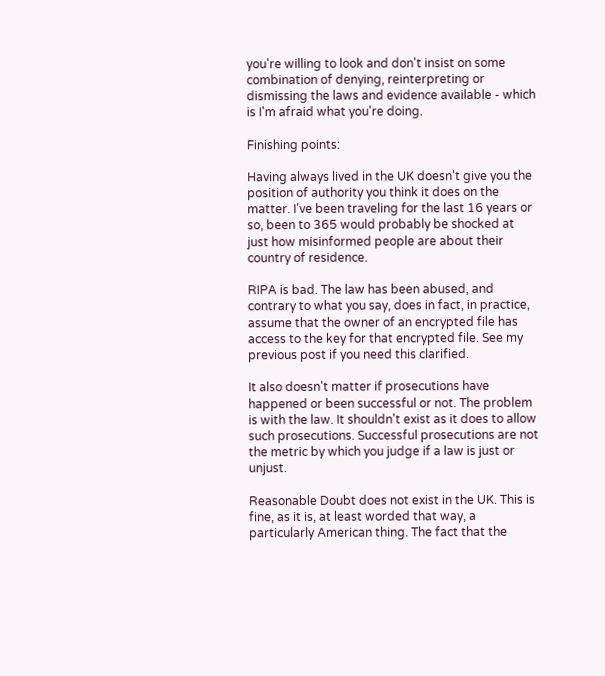you're willing to look and don't insist on some combination of denying, reinterpreting or dismissing the laws and evidence available - which is I'm afraid what you're doing.

Finishing points:

Having always lived in the UK doesn't give you the position of authority you think it does on the matter. I've been traveling for the last 16 years or so, been to 365 would probably be shocked at just how misinformed people are about their country of residence.

RIPA is bad. The law has been abused, and contrary to what you say, does in fact, in practice, assume that the owner of an encrypted file has access to the key for that encrypted file. See my previous post if you need this clarified.

It also doesn't matter if prosecutions have happened or been successful or not. The problem is with the law. It shouldn't exist as it does to allow such prosecutions. Successful prosecutions are not the metric by which you judge if a law is just or unjust.

Reasonable Doubt does not exist in the UK. This is fine, as it is, at least worded that way, a particularly American thing. The fact that the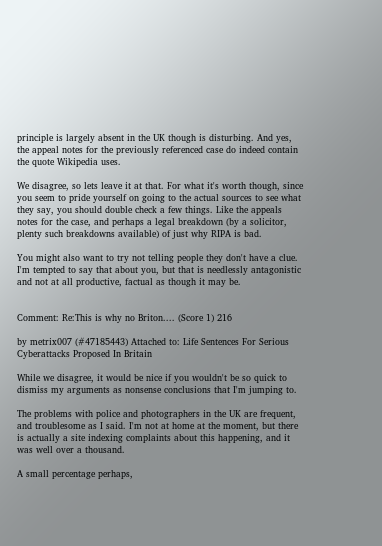principle is largely absent in the UK though is disturbing. And yes, the appeal notes for the previously referenced case do indeed contain the quote Wikipedia uses.

We disagree, so lets leave it at that. For what it's worth though, since you seem to pride yourself on going to the actual sources to see what they say, you should double check a few things. Like the appeals notes for the case, and perhaps a legal breakdown (by a solicitor, plenty such breakdowns available) of just why RIPA is bad.

You might also want to try not telling people they don't have a clue. I'm tempted to say that about you, but that is needlessly antagonistic and not at all productive, factual as though it may be.


Comment: Re:This is why no Briton.... (Score 1) 216

by metrix007 (#47185443) Attached to: Life Sentences For Serious Cyberattacks Proposed In Britain

While we disagree, it would be nice if you wouldn't be so quick to dismiss my arguments as nonsense conclusions that I'm jumping to.

The problems with police and photographers in the UK are frequent, and troublesome as I said. I'm not at home at the moment, but there is actually a site indexing complaints about this happening, and it was well over a thousand.

A small percentage perhaps,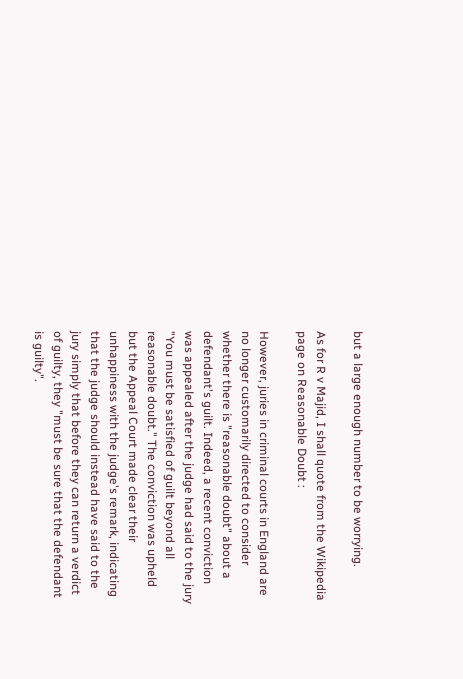but a large enough number to be worrying.

As for R v Majid, I shall quote from the Wikipedia page on Reasonable Doubt :

However, juries in criminal courts in England are no longer customarily directed to consider whether there is "reasonable doubt" about a defendant's guilt. Indeed, a recent conviction was appealed after the judge had said to the jury "You must be satisfied of guilt beyond all reasonable doubt." The conviction was upheld but the Appeal Court made clear their unhappiness with the judge's remark, indicating that the judge should instead have said to the jury simply that before they can return a verdict of guilty, they "must be sure that the defendant is guilty".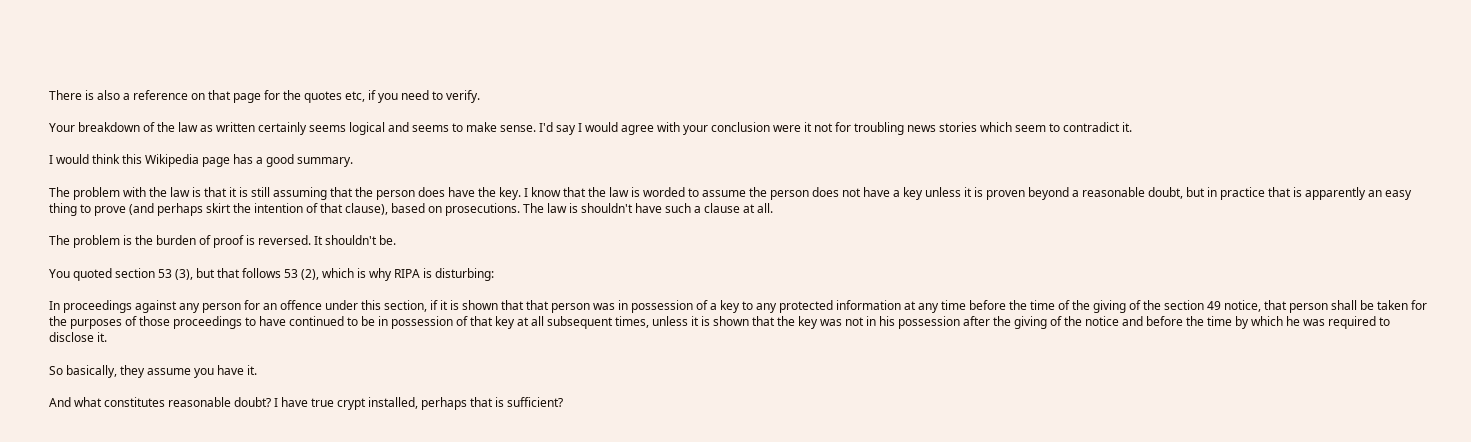There is also a reference on that page for the quotes etc, if you need to verify.

Your breakdown of the law as written certainly seems logical and seems to make sense. I'd say I would agree with your conclusion were it not for troubling news stories which seem to contradict it.

I would think this Wikipedia page has a good summary.

The problem with the law is that it is still assuming that the person does have the key. I know that the law is worded to assume the person does not have a key unless it is proven beyond a reasonable doubt, but in practice that is apparently an easy thing to prove (and perhaps skirt the intention of that clause), based on prosecutions. The law is shouldn't have such a clause at all.

The problem is the burden of proof is reversed. It shouldn't be.

You quoted section 53 (3), but that follows 53 (2), which is why RIPA is disturbing:

In proceedings against any person for an offence under this section, if it is shown that that person was in possession of a key to any protected information at any time before the time of the giving of the section 49 notice, that person shall be taken for the purposes of those proceedings to have continued to be in possession of that key at all subsequent times, unless it is shown that the key was not in his possession after the giving of the notice and before the time by which he was required to disclose it.

So basically, they assume you have it.

And what constitutes reasonable doubt? I have true crypt installed, perhaps that is sufficient?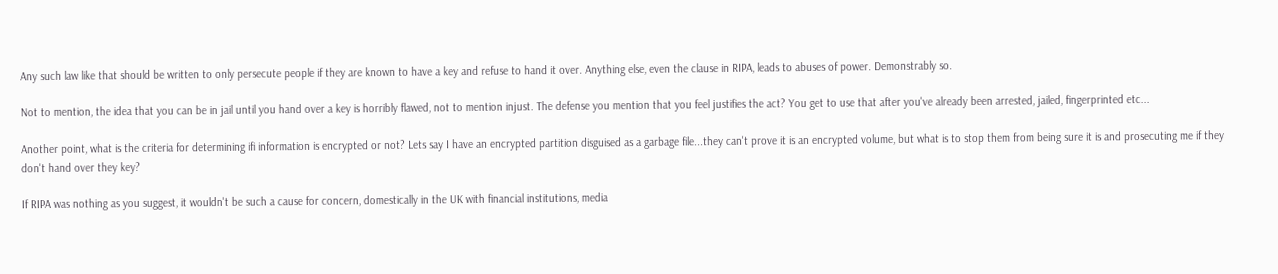Any such law like that should be written to only persecute people if they are known to have a key and refuse to hand it over. Anything else, even the clause in RIPA, leads to abuses of power. Demonstrably so.

Not to mention, the idea that you can be in jail until you hand over a key is horribly flawed, not to mention injust. The defense you mention that you feel justifies the act? You get to use that after you've already been arrested, jailed, fingerprinted etc...

Another point, what is the criteria for determining ifi information is encrypted or not? Lets say I have an encrypted partition disguised as a garbage file...they can't prove it is an encrypted volume, but what is to stop them from being sure it is and prosecuting me if they don't hand over they key?

If RIPA was nothing as you suggest, it wouldn't be such a cause for concern, domestically in the UK with financial institutions, media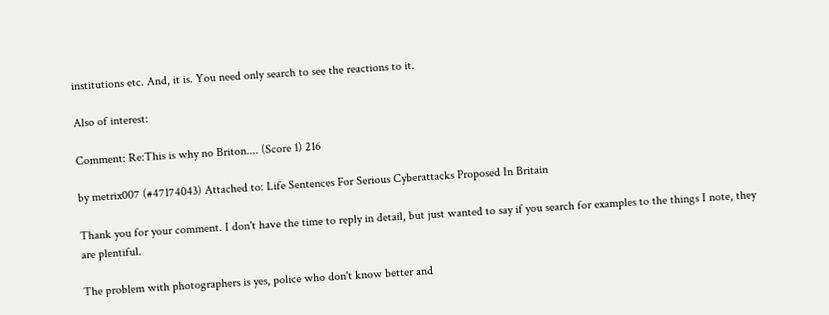institutions etc. And, it is. You need only search to see the reactions to it.

Also of interest:

Comment: Re:This is why no Briton.... (Score 1) 216

by metrix007 (#47174043) Attached to: Life Sentences For Serious Cyberattacks Proposed In Britain

Thank you for your comment. I don't have the time to reply in detail, but just wanted to say if you search for examples to the things I note, they are plentiful.

The problem with photographers is yes, police who don't know better and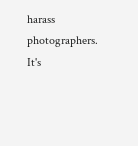harass photographers. It's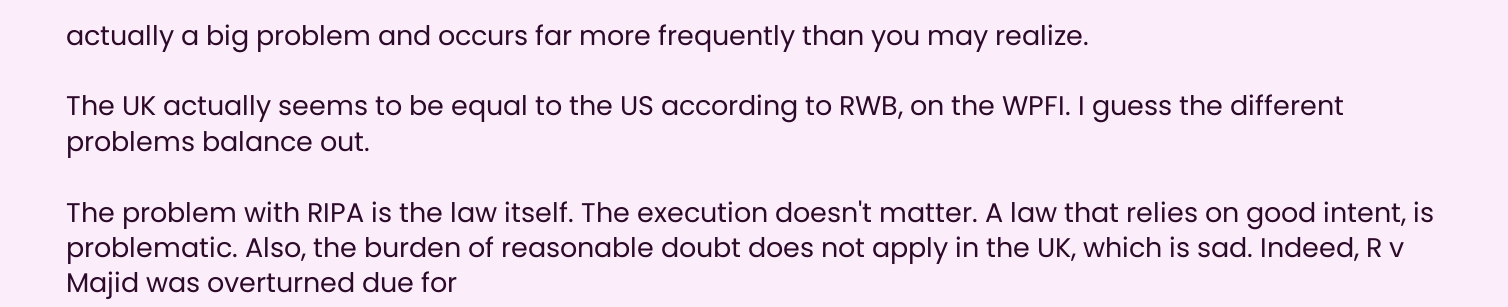actually a big problem and occurs far more frequently than you may realize.

The UK actually seems to be equal to the US according to RWB, on the WPFI. I guess the different problems balance out.

The problem with RIPA is the law itself. The execution doesn't matter. A law that relies on good intent, is problematic. Also, the burden of reasonable doubt does not apply in the UK, which is sad. Indeed, R v Majid was overturned due for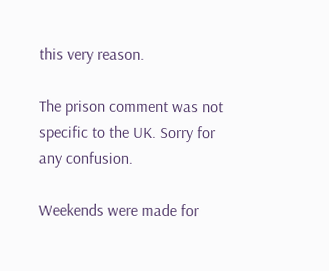this very reason.

The prison comment was not specific to the UK. Sorry for any confusion.

Weekends were made for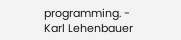programming. - Karl Lehenbauer